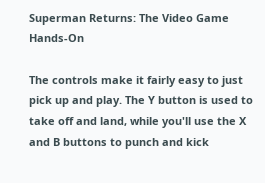Superman Returns: The Video Game Hands-On

The controls make it fairly easy to just pick up and play. The Y button is used to take off and land, while you'll use the X and B buttons to punch and kick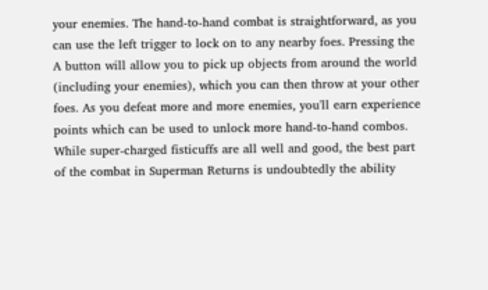your enemies. The hand-to-hand combat is straightforward, as you can use the left trigger to lock on to any nearby foes. Pressing the A button will allow you to pick up objects from around the world (including your enemies), which you can then throw at your other foes. As you defeat more and more enemies, you'll earn experience points which can be used to unlock more hand-to-hand combos. While super-charged fisticuffs are all well and good, the best part of the combat in Superman Returns is undoubtedly the ability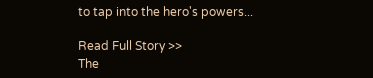to tap into the hero's powers...

Read Full Story >>
The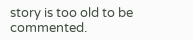story is too old to be commented.